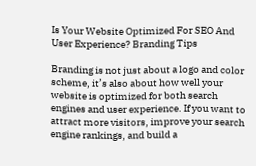Is Your Website Optimized For SEO And User Experience? Branding Tips

Branding is not just about a logo and color scheme, it’s also about how well your website is optimized for both search engines and user experience. If you want to attract more visitors, improve your search engine rankings, and build a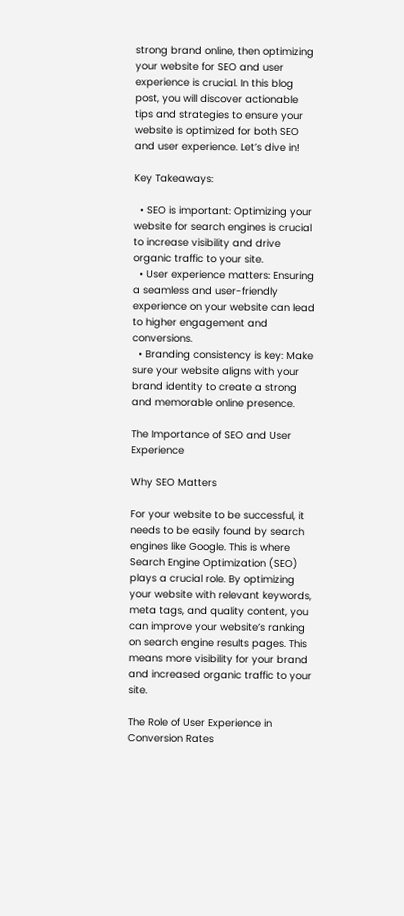strong brand online, then optimizing your website for SEO and user experience is crucial. In this blog post, you will discover actionable tips and strategies to ensure your website is optimized for both SEO and user experience. Let’s dive in!

Key Takeaways:

  • SEO is important: Optimizing your website for search engines is crucial to increase visibility and drive organic traffic to your site.
  • User experience matters: Ensuring a seamless and user-friendly experience on your website can lead to higher engagement and conversions.
  • Branding consistency is key: Make sure your website aligns with your brand identity to create a strong and memorable online presence.

The Importance of SEO and User Experience

Why SEO Matters

For your website to be successful, it needs to be easily found by search engines like Google. This is where Search Engine Optimization (SEO) plays a crucial role. By optimizing your website with relevant keywords, meta tags, and quality content, you can improve your website’s ranking on search engine results pages. This means more visibility for your brand and increased organic traffic to your site.

The Role of User Experience in Conversion Rates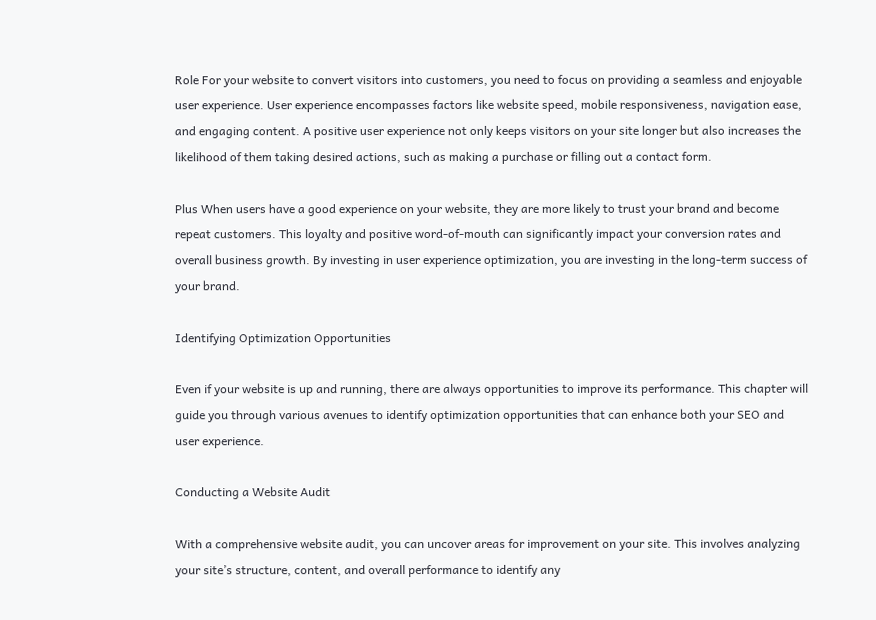Role For your website to convert visitors into customers, you need to focus on providing a seamless and enjoyable user experience. User experience encompasses factors like website speed, mobile responsiveness, navigation ease, and engaging content. A positive user experience not only keeps visitors on your site longer but also increases the likelihood of them taking desired actions, such as making a purchase or filling out a contact form.

Plus When users have a good experience on your website, they are more likely to trust your brand and become repeat customers. This loyalty and positive word-of-mouth can significantly impact your conversion rates and overall business growth. By investing in user experience optimization, you are investing in the long-term success of your brand.

Identifying Optimization Opportunities

Even if your website is up and running, there are always opportunities to improve its performance. This chapter will guide you through various avenues to identify optimization opportunities that can enhance both your SEO and user experience.

Conducting a Website Audit

With a comprehensive website audit, you can uncover areas for improvement on your site. This involves analyzing your site’s structure, content, and overall performance to identify any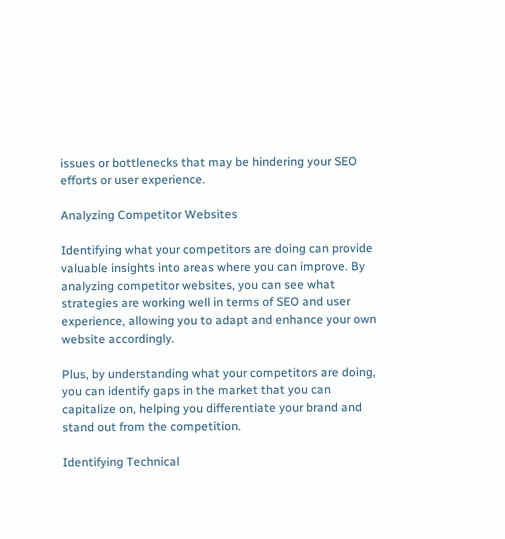issues or bottlenecks that may be hindering your SEO efforts or user experience.

Analyzing Competitor Websites

Identifying what your competitors are doing can provide valuable insights into areas where you can improve. By analyzing competitor websites, you can see what strategies are working well in terms of SEO and user experience, allowing you to adapt and enhance your own website accordingly.

Plus, by understanding what your competitors are doing, you can identify gaps in the market that you can capitalize on, helping you differentiate your brand and stand out from the competition.

Identifying Technical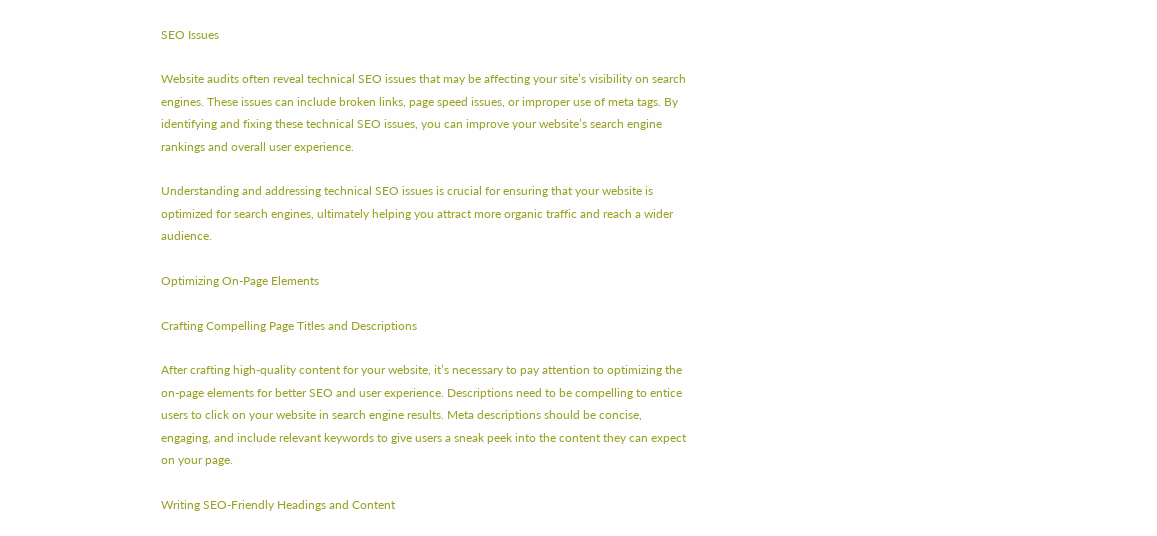SEO Issues

Website audits often reveal technical SEO issues that may be affecting your site’s visibility on search engines. These issues can include broken links, page speed issues, or improper use of meta tags. By identifying and fixing these technical SEO issues, you can improve your website’s search engine rankings and overall user experience.

Understanding and addressing technical SEO issues is crucial for ensuring that your website is optimized for search engines, ultimately helping you attract more organic traffic and reach a wider audience.

Optimizing On-Page Elements

Crafting Compelling Page Titles and Descriptions

After crafting high-quality content for your website, it’s necessary to pay attention to optimizing the on-page elements for better SEO and user experience. Descriptions need to be compelling to entice users to click on your website in search engine results. Meta descriptions should be concise, engaging, and include relevant keywords to give users a sneak peek into the content they can expect on your page.

Writing SEO-Friendly Headings and Content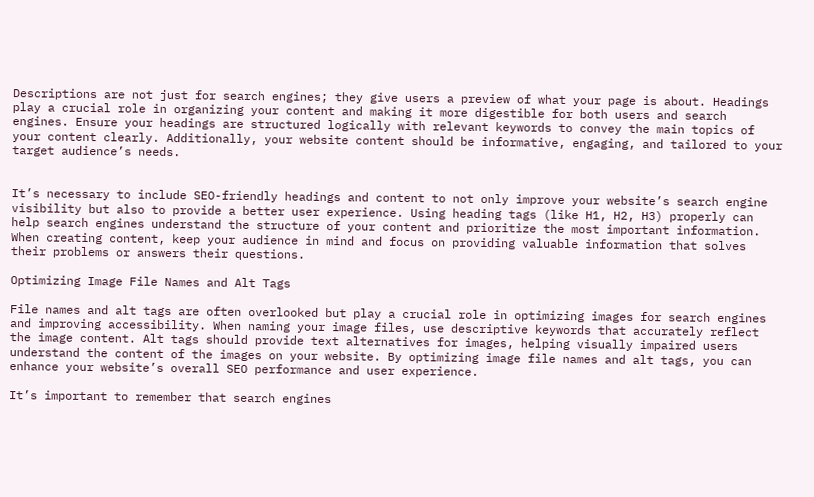Descriptions are not just for search engines; they give users a preview of what your page is about. Headings play a crucial role in organizing your content and making it more digestible for both users and search engines. Ensure your headings are structured logically with relevant keywords to convey the main topics of your content clearly. Additionally, your website content should be informative, engaging, and tailored to your target audience’s needs.


It’s necessary to include SEO-friendly headings and content to not only improve your website’s search engine visibility but also to provide a better user experience. Using heading tags (like H1, H2, H3) properly can help search engines understand the structure of your content and prioritize the most important information. When creating content, keep your audience in mind and focus on providing valuable information that solves their problems or answers their questions.

Optimizing Image File Names and Alt Tags

File names and alt tags are often overlooked but play a crucial role in optimizing images for search engines and improving accessibility. When naming your image files, use descriptive keywords that accurately reflect the image content. Alt tags should provide text alternatives for images, helping visually impaired users understand the content of the images on your website. By optimizing image file names and alt tags, you can enhance your website’s overall SEO performance and user experience.

It’s important to remember that search engines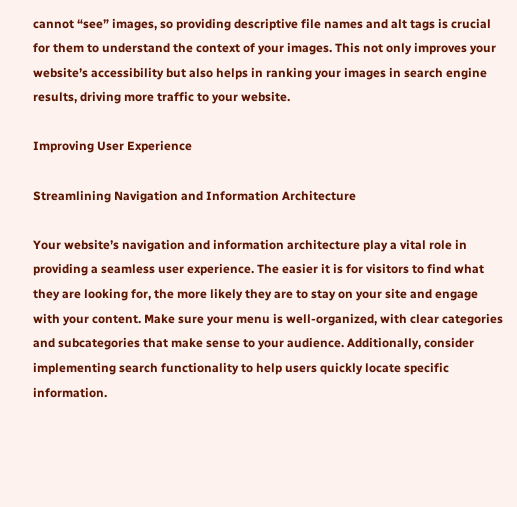cannot “see” images, so providing descriptive file names and alt tags is crucial for them to understand the context of your images. This not only improves your website’s accessibility but also helps in ranking your images in search engine results, driving more traffic to your website.

Improving User Experience

Streamlining Navigation and Information Architecture

Your website’s navigation and information architecture play a vital role in providing a seamless user experience. The easier it is for visitors to find what they are looking for, the more likely they are to stay on your site and engage with your content. Make sure your menu is well-organized, with clear categories and subcategories that make sense to your audience. Additionally, consider implementing search functionality to help users quickly locate specific information.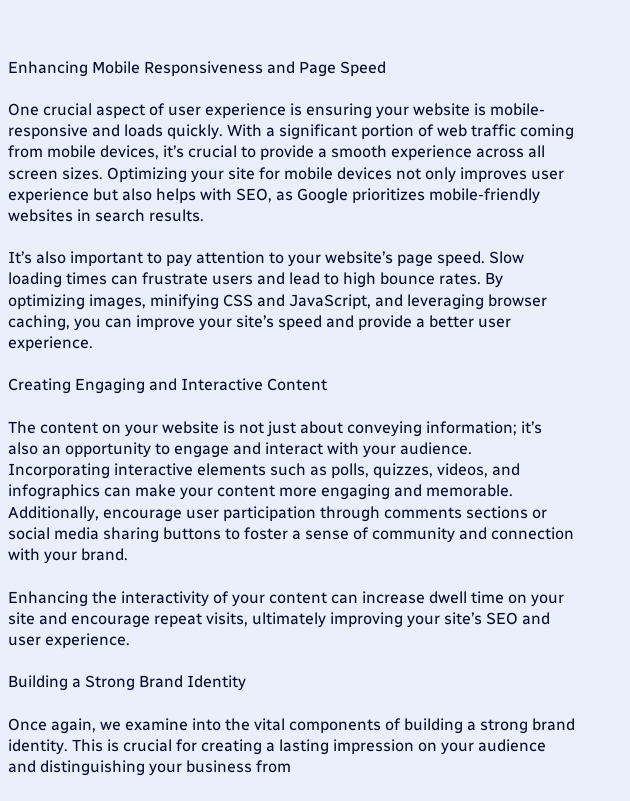Enhancing Mobile Responsiveness and Page Speed

One crucial aspect of user experience is ensuring your website is mobile-responsive and loads quickly. With a significant portion of web traffic coming from mobile devices, it’s crucial to provide a smooth experience across all screen sizes. Optimizing your site for mobile devices not only improves user experience but also helps with SEO, as Google prioritizes mobile-friendly websites in search results.

It’s also important to pay attention to your website’s page speed. Slow loading times can frustrate users and lead to high bounce rates. By optimizing images, minifying CSS and JavaScript, and leveraging browser caching, you can improve your site’s speed and provide a better user experience.

Creating Engaging and Interactive Content

The content on your website is not just about conveying information; it’s also an opportunity to engage and interact with your audience. Incorporating interactive elements such as polls, quizzes, videos, and infographics can make your content more engaging and memorable. Additionally, encourage user participation through comments sections or social media sharing buttons to foster a sense of community and connection with your brand.

Enhancing the interactivity of your content can increase dwell time on your site and encourage repeat visits, ultimately improving your site’s SEO and user experience.

Building a Strong Brand Identity

Once again, we examine into the vital components of building a strong brand identity. This is crucial for creating a lasting impression on your audience and distinguishing your business from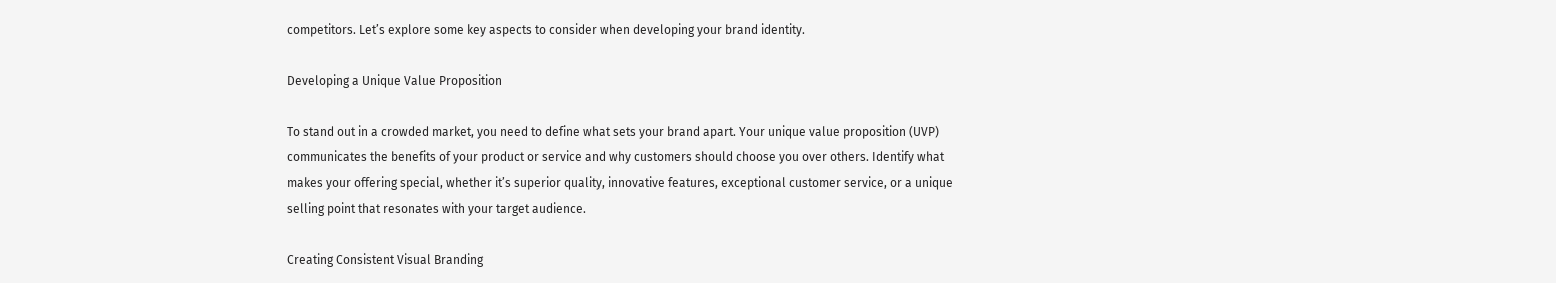competitors. Let’s explore some key aspects to consider when developing your brand identity.

Developing a Unique Value Proposition

To stand out in a crowded market, you need to define what sets your brand apart. Your unique value proposition (UVP) communicates the benefits of your product or service and why customers should choose you over others. Identify what makes your offering special, whether it’s superior quality, innovative features, exceptional customer service, or a unique selling point that resonates with your target audience.

Creating Consistent Visual Branding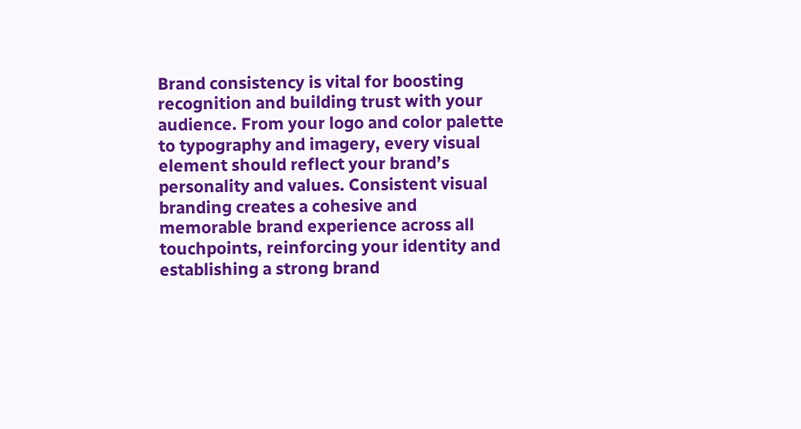Brand consistency is vital for boosting recognition and building trust with your audience. From your logo and color palette to typography and imagery, every visual element should reflect your brand’s personality and values. Consistent visual branding creates a cohesive and memorable brand experience across all touchpoints, reinforcing your identity and establishing a strong brand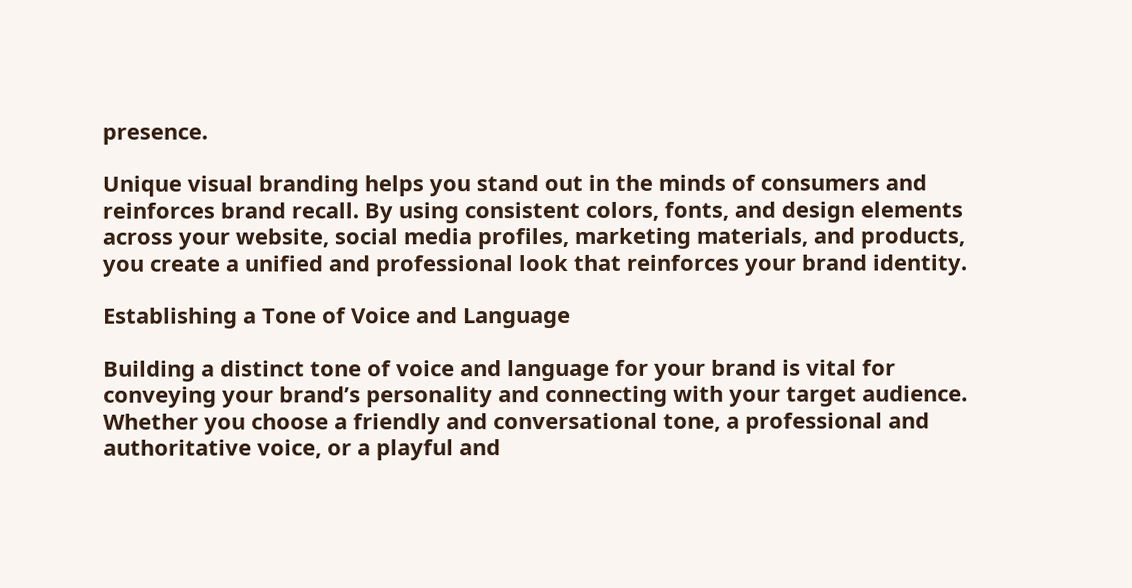presence.

Unique visual branding helps you stand out in the minds of consumers and reinforces brand recall. By using consistent colors, fonts, and design elements across your website, social media profiles, marketing materials, and products, you create a unified and professional look that reinforces your brand identity.

Establishing a Tone of Voice and Language

Building a distinct tone of voice and language for your brand is vital for conveying your brand’s personality and connecting with your target audience. Whether you choose a friendly and conversational tone, a professional and authoritative voice, or a playful and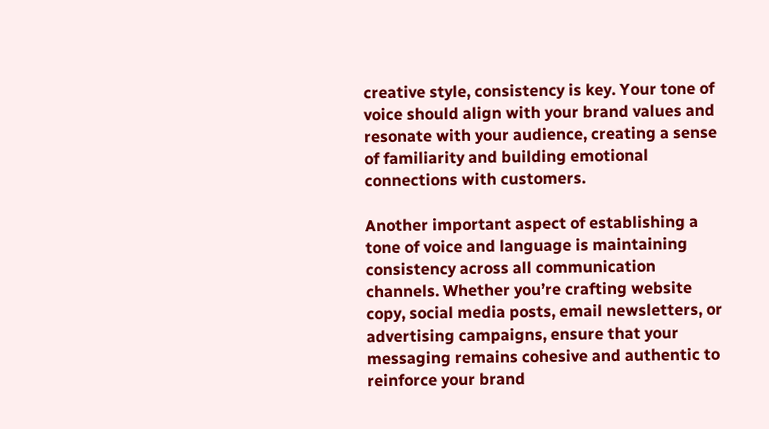creative style, consistency is key. Your tone of voice should align with your brand values and resonate with your audience, creating a sense of familiarity and building emotional connections with customers.

Another important aspect of establishing a tone of voice and language is maintaining consistency across all communication channels. Whether you’re crafting website copy, social media posts, email newsletters, or advertising campaigns, ensure that your messaging remains cohesive and authentic to reinforce your brand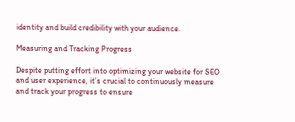identity and build credibility with your audience.

Measuring and Tracking Progress

Despite putting effort into optimizing your website for SEO and user experience, it’s crucial to continuously measure and track your progress to ensure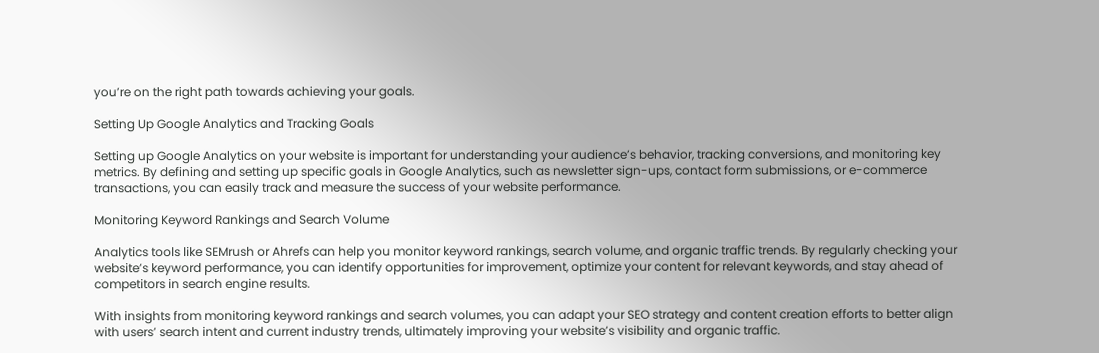you’re on the right path towards achieving your goals.

Setting Up Google Analytics and Tracking Goals

Setting up Google Analytics on your website is important for understanding your audience’s behavior, tracking conversions, and monitoring key metrics. By defining and setting up specific goals in Google Analytics, such as newsletter sign-ups, contact form submissions, or e-commerce transactions, you can easily track and measure the success of your website performance.

Monitoring Keyword Rankings and Search Volume

Analytics tools like SEMrush or Ahrefs can help you monitor keyword rankings, search volume, and organic traffic trends. By regularly checking your website’s keyword performance, you can identify opportunities for improvement, optimize your content for relevant keywords, and stay ahead of competitors in search engine results.

With insights from monitoring keyword rankings and search volumes, you can adapt your SEO strategy and content creation efforts to better align with users’ search intent and current industry trends, ultimately improving your website’s visibility and organic traffic.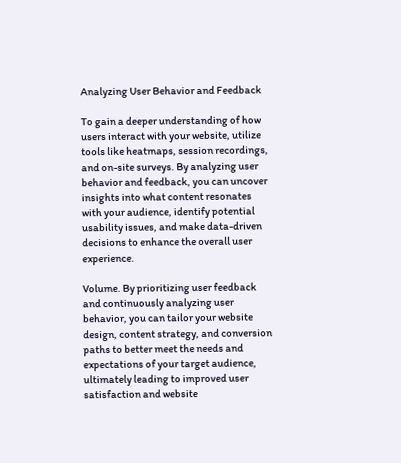Analyzing User Behavior and Feedback

To gain a deeper understanding of how users interact with your website, utilize tools like heatmaps, session recordings, and on-site surveys. By analyzing user behavior and feedback, you can uncover insights into what content resonates with your audience, identify potential usability issues, and make data-driven decisions to enhance the overall user experience.

Volume. By prioritizing user feedback and continuously analyzing user behavior, you can tailor your website design, content strategy, and conversion paths to better meet the needs and expectations of your target audience, ultimately leading to improved user satisfaction and website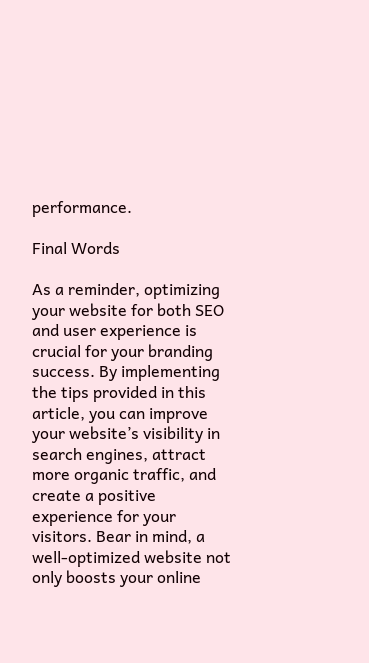performance.

Final Words

As a reminder, optimizing your website for both SEO and user experience is crucial for your branding success. By implementing the tips provided in this article, you can improve your website’s visibility in search engines, attract more organic traffic, and create a positive experience for your visitors. Bear in mind, a well-optimized website not only boosts your online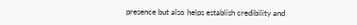presence but also helps establish credibility and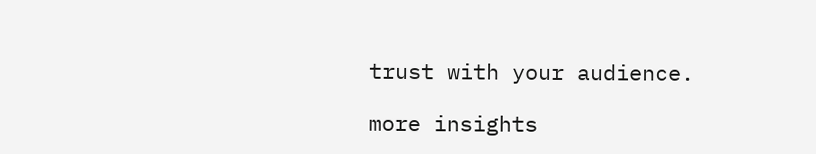trust with your audience.

more insights